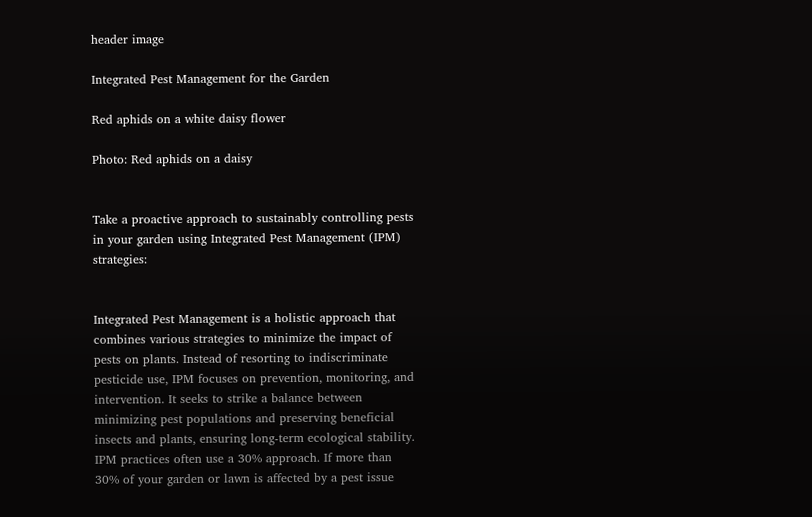header image

Integrated Pest Management for the Garden

Red aphids on a white daisy flower

Photo: Red aphids on a daisy


Take a proactive approach to sustainably controlling pests in your garden using Integrated Pest Management (IPM) strategies:


Integrated Pest Management is a holistic approach that combines various strategies to minimize the impact of pests on plants. Instead of resorting to indiscriminate pesticide use, IPM focuses on prevention, monitoring, and intervention. It seeks to strike a balance between minimizing pest populations and preserving beneficial insects and plants, ensuring long-term ecological stability. IPM practices often use a 30% approach. If more than 30% of your garden or lawn is affected by a pest issue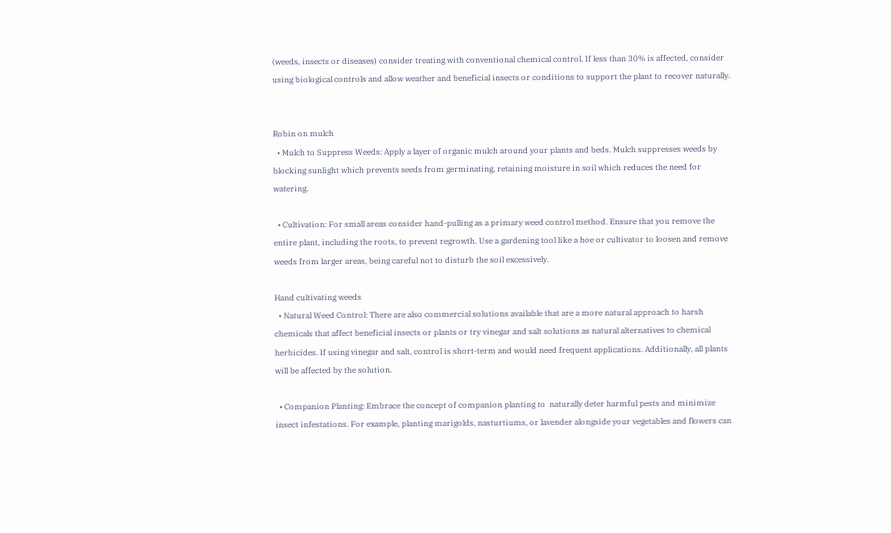(weeds, insects or diseases) consider treating with conventional chemical control. If less than 30% is affected, consider using biological controls and allow weather and beneficial insects or conditions to support the plant to recover naturally.


Robin on mulch
  • Mulch to Suppress Weeds: Apply a layer of organic mulch around your plants and beds. Mulch suppresses weeds by blocking sunlight which prevents seeds from germinating, retaining moisture in soil which reduces the need for watering.

  • Cultivation: For small areas consider hand-pulling as a primary weed control method. Ensure that you remove the entire plant, including the roots, to prevent regrowth. Use a gardening tool like a hoe or cultivator to loosen and remove weeds from larger areas, being careful not to disturb the soil excessively.

Hand cultivating weeds
  • Natural Weed Control: There are also commercial solutions available that are a more natural approach to harsh chemicals that affect beneficial insects or plants or try vinegar and salt solutions as natural alternatives to chemical herbicides. If using vinegar and salt, control is short-term and would need frequent applications. Additionally, all plants will be affected by the solution.

  • Companion Planting: Embrace the concept of companion planting to  naturally deter harmful pests and minimize insect infestations. For example, planting marigolds, nasturtiums, or lavender alongside your vegetables and flowers can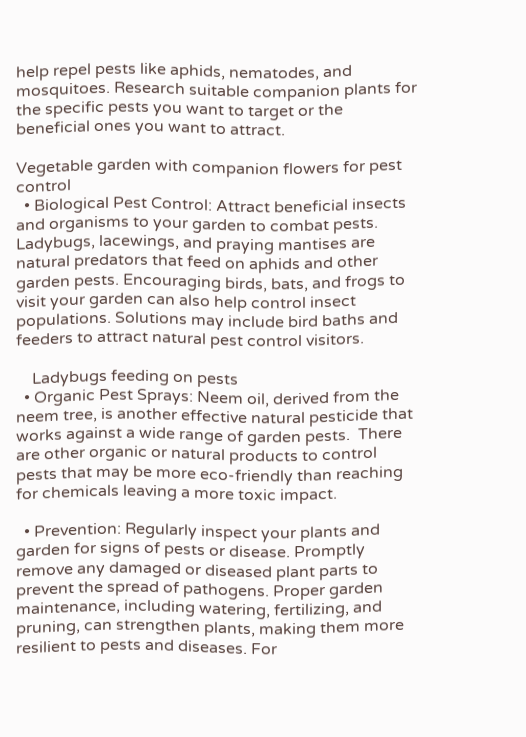help repel pests like aphids, nematodes, and mosquitoes. Research suitable companion plants for the specific pests you want to target or the beneficial ones you want to attract.

Vegetable garden with companion flowers for pest control
  • Biological Pest Control: Attract beneficial insects and organisms to your garden to combat pests. Ladybugs, lacewings, and praying mantises are natural predators that feed on aphids and other garden pests. Encouraging birds, bats, and frogs to visit your garden can also help control insect populations. Solutions may include bird baths and feeders to attract natural pest control visitors.

    Ladybugs feeding on pests
  • Organic Pest Sprays: Neem oil, derived from the neem tree, is another effective natural pesticide that works against a wide range of garden pests.  There are other organic or natural products to control pests that may be more eco-friendly than reaching for chemicals leaving a more toxic impact.

  • Prevention: Regularly inspect your plants and garden for signs of pests or disease. Promptly remove any damaged or diseased plant parts to prevent the spread of pathogens. Proper garden maintenance, including watering, fertilizing, and pruning, can strengthen plants, making them more resilient to pests and diseases. For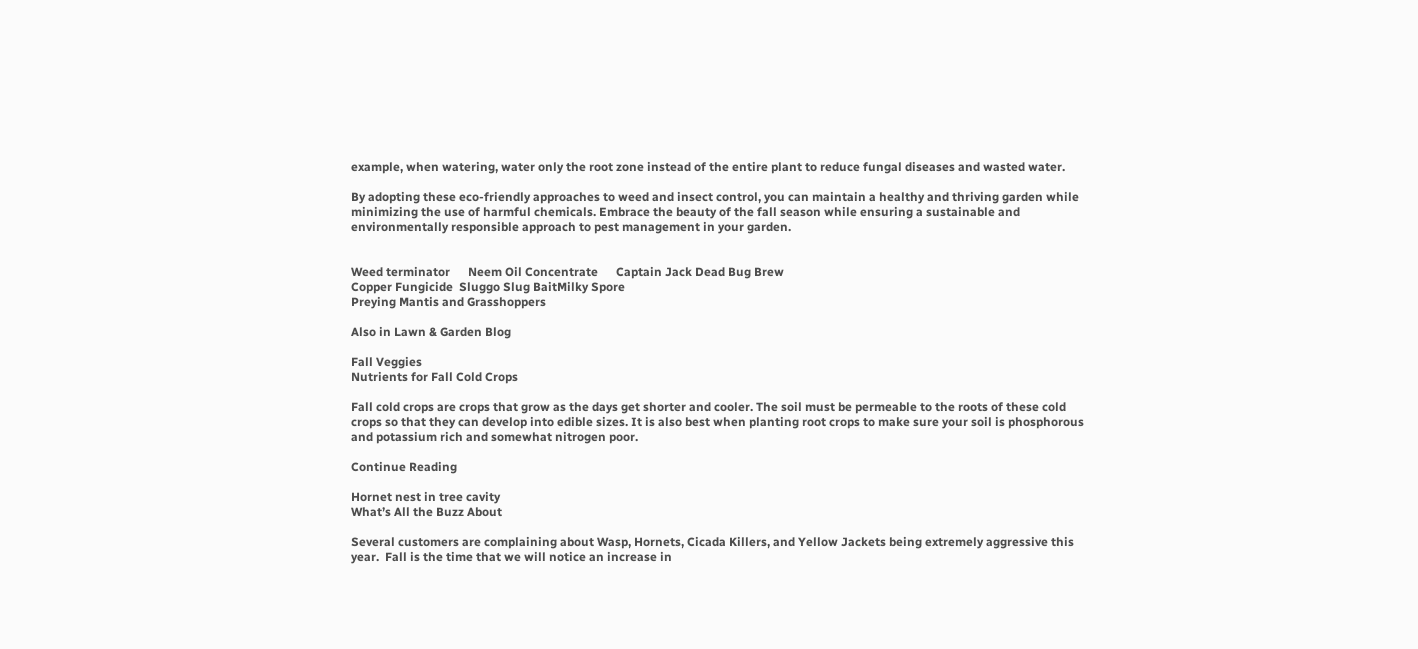example, when watering, water only the root zone instead of the entire plant to reduce fungal diseases and wasted water.

By adopting these eco-friendly approaches to weed and insect control, you can maintain a healthy and thriving garden while minimizing the use of harmful chemicals. Embrace the beauty of the fall season while ensuring a sustainable and environmentally responsible approach to pest management in your garden.


Weed terminator      Neem Oil Concentrate      Captain Jack Dead Bug Brew
Copper Fungicide  Sluggo Slug BaitMilky Spore
Preying Mantis and Grasshoppers

Also in Lawn & Garden Blog

Fall Veggies
Nutrients for Fall Cold Crops

Fall cold crops are crops that grow as the days get shorter and cooler. The soil must be permeable to the roots of these cold crops so that they can develop into edible sizes. It is also best when planting root crops to make sure your soil is phosphorous and potassium rich and somewhat nitrogen poor.

Continue Reading

Hornet nest in tree cavity
What’s All the Buzz About

Several customers are complaining about Wasp, Hornets, Cicada Killers, and Yellow Jackets being extremely aggressive this year.  Fall is the time that we will notice an increase in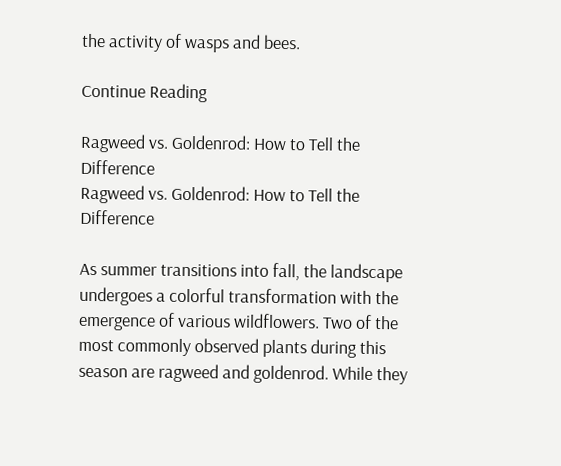the activity of wasps and bees.

Continue Reading

Ragweed vs. Goldenrod: How to Tell the Difference
Ragweed vs. Goldenrod: How to Tell the Difference

As summer transitions into fall, the landscape undergoes a colorful transformation with the emergence of various wildflowers. Two of the most commonly observed plants during this season are ragweed and goldenrod. While they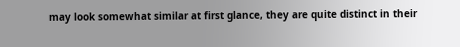may look somewhat similar at first glance, they are quite distinct in their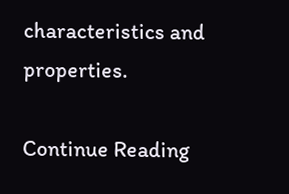characteristics and properties.

Continue Reading